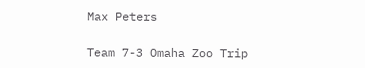Max Peters

Team 7-3 Omaha Zoo Trip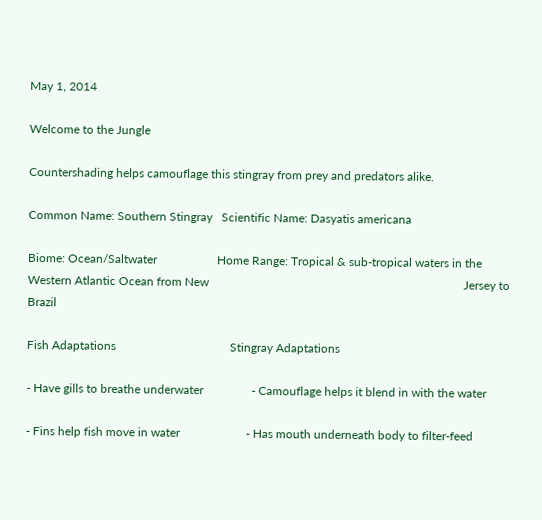May 1, 2014

Welcome to the Jungle

Countershading helps camouflage this stingray from prey and predators alike.

Common Name: Southern Stingray   Scientific Name: Dasyatis americana

Biome: Ocean/Saltwater                    Home Range: Tropical & sub-tropical waters in the                                                                                   Western Atlantic Ocean from New                                                                                     Jersey to Brazil

Fish Adaptations                                      Stingray Adaptations

- Have gills to breathe underwater                - Camouflage helps it blend in with the water

- Fins help fish move in water                      - Has mouth underneath body to filter-feed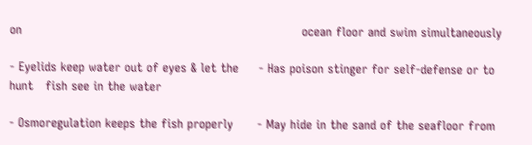on                                                                      ocean floor and swim simultaneously

- Eyelids keep water out of eyes & let the     - Has poison stinger for self-defense or to hunt   fish see in the water

- Osmoregulation keeps the fish properly      - May hide in the sand of the seafloor from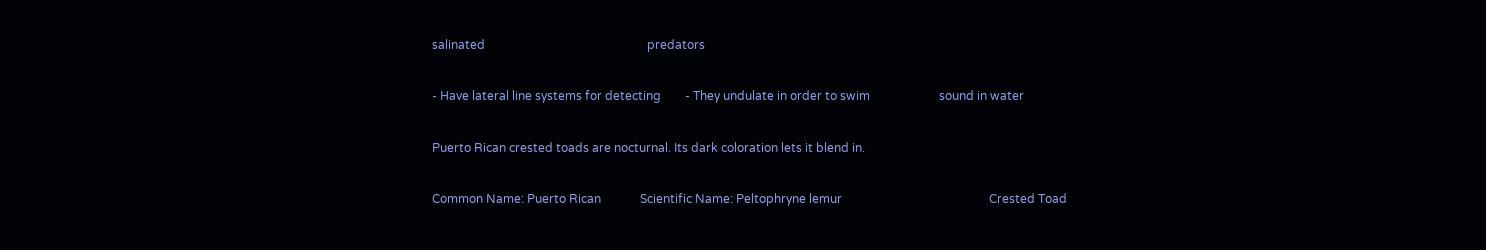salinated                                                      predators

- Have lateral line systems for detecting        - They undulate in order to swim                       sound in water

Puerto Rican crested toads are nocturnal. Its dark coloration lets it blend in.

Common Name: Puerto Rican             Scientific Name: Peltophryne lemur                                                 Crested Toad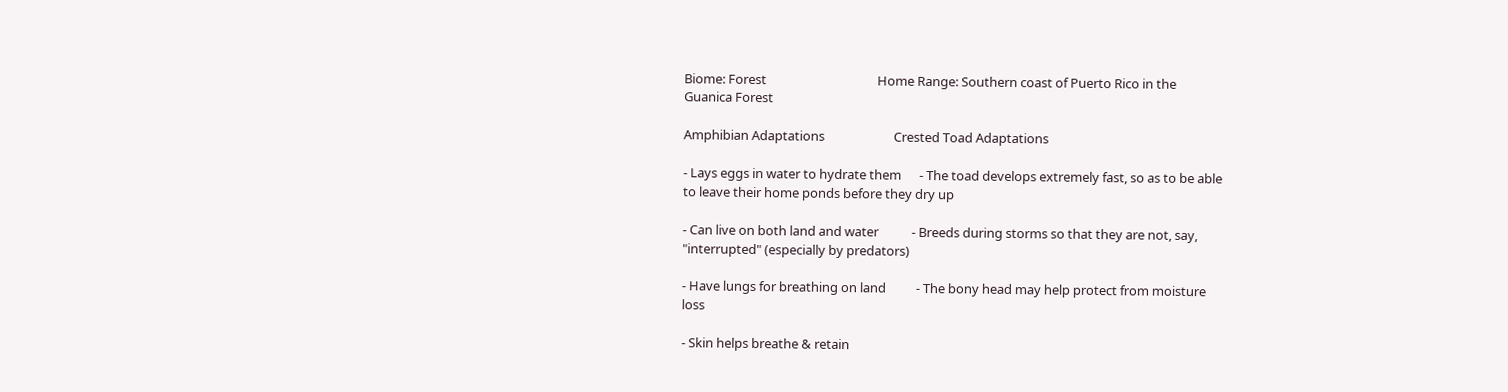Biome: Forest                                     Home Range: Southern coast of Puerto Rico in the                                                                                 Guanica Forest

Amphibian Adaptations                       Crested Toad Adaptations

- Lays eggs in water to hydrate them      - The toad develops extremely fast, so as to be able                                                               to leave their home ponds before they dry up

- Can live on both land and water           - Breeds during storms so that they are not, say,                                                                  "interrupted" (especially by predators)

- Have lungs for breathing on land          - The bony head may help protect from moisture                                                                   loss

- Skin helps breathe & retain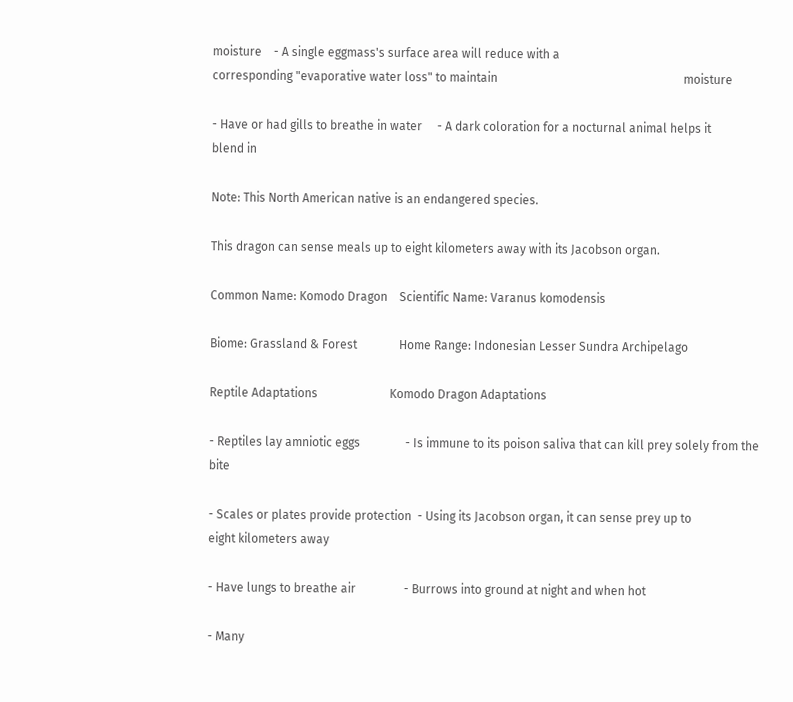moisture    - A single eggmass's surface area will reduce with a                                                              corresponding "evaporative water loss" to maintain                                                              moisture

- Have or had gills to breathe in water     - A dark coloration for a nocturnal animal helps it                                                                  blend in

Note: This North American native is an endangered species.

This dragon can sense meals up to eight kilometers away with its Jacobson organ.

Common Name: Komodo Dragon    Scientific Name: Varanus komodensis

Biome: Grassland & Forest              Home Range: Indonesian Lesser Sundra Archipelago

Reptile Adaptations                        Komodo Dragon Adaptations

- Reptiles lay amniotic eggs               - Is immune to its poison saliva that can kill prey solely from the bite

- Scales or plates provide protection  - Using its Jacobson organ, it can sense prey up to                                                              eight kilometers away

- Have lungs to breathe air                - Burrows into ground at night and when hot

- Many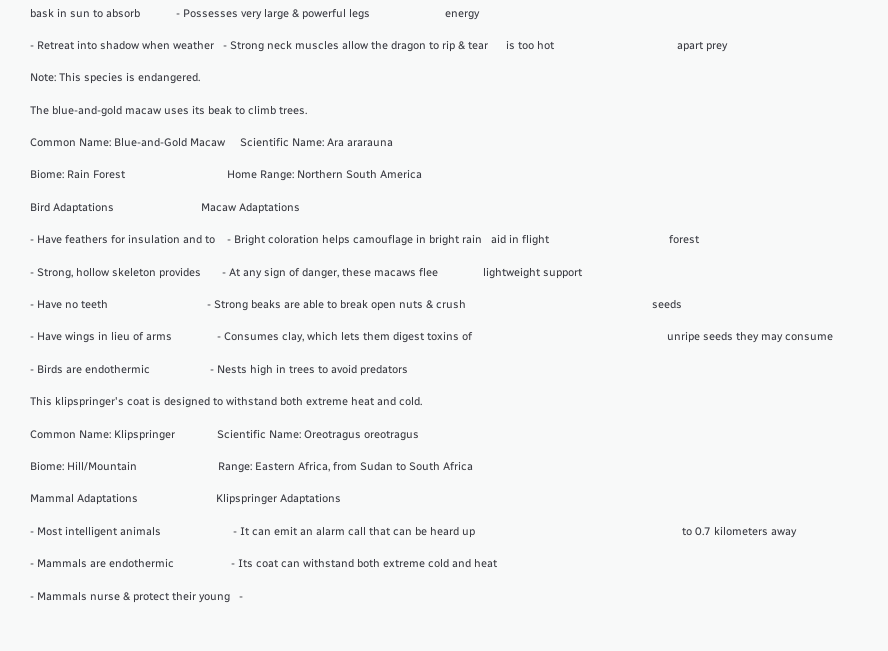bask in sun to absorb            - Possesses very large & powerful legs                         energy

- Retreat into shadow when weather   - Strong neck muscles allow the dragon to rip & tear      is too hot                                         apart prey

Note: This species is endangered.

The blue-and-gold macaw uses its beak to climb trees.

Common Name: Blue-and-Gold Macaw     Scientific Name: Ara ararauna

Biome: Rain Forest                                  Home Range: Northern South America

Bird Adaptations                             Macaw Adaptations

- Have feathers for insulation and to    - Bright coloration helps camouflage in bright rain   aid in flight                                        forest

- Strong, hollow skeleton provides       - At any sign of danger, these macaws flee               lightweight support

- Have no teeth                                 - Strong beaks are able to break open nuts & crush                                                              seeds

- Have wings in lieu of arms               - Consumes clay, which lets them digest toxins of                                                                 unripe seeds they may consume

- Birds are endothermic                    - Nests high in trees to avoid predators

This klipspringer's coat is designed to withstand both extreme heat and cold.

Common Name: Klipspringer              Scientific Name: Oreotragus oreotragus

Biome: Hill/Mountain                           Range: Eastern Africa, from Sudan to South Africa

Mammal Adaptations                          Klipspringer Adaptations

- Most intelligent animals                        - It can emit an alarm call that can be heard up                                                                     to 0.7 kilometers away

- Mammals are endothermic                   - Its coat can withstand both extreme cold and heat

- Mammals nurse & protect their young   -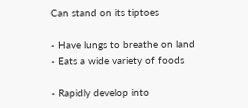Can stand on its tiptoes

- Have lungs to breathe on land               - Eats a wide variety of foods

- Rapidly develop into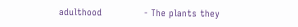adulthood              - The plants they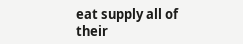eat supply all of their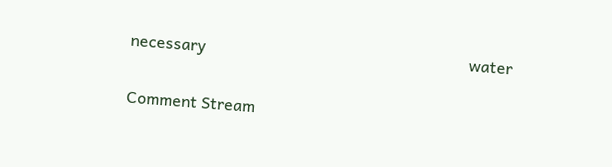necessary                                                                  water

Comment Stream